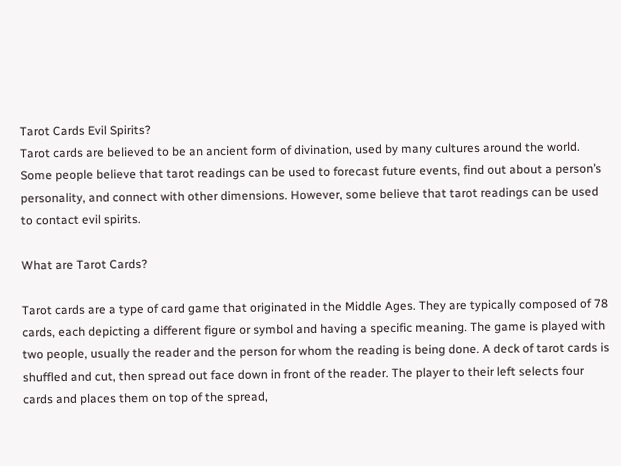Tarot Cards Evil Spirits?
Tarot cards are believed to be an ancient form of divination, used by many cultures around the world. Some people believe that tarot readings can be used to forecast future events, find out about a person’s personality, and connect with other dimensions. However, some believe that tarot readings can be used to contact evil spirits.

What are Tarot Cards?

Tarot cards are a type of card game that originated in the Middle Ages. They are typically composed of 78 cards, each depicting a different figure or symbol and having a specific meaning. The game is played with two people, usually the reader and the person for whom the reading is being done. A deck of tarot cards is shuffled and cut, then spread out face down in front of the reader. The player to their left selects four cards and places them on top of the spread,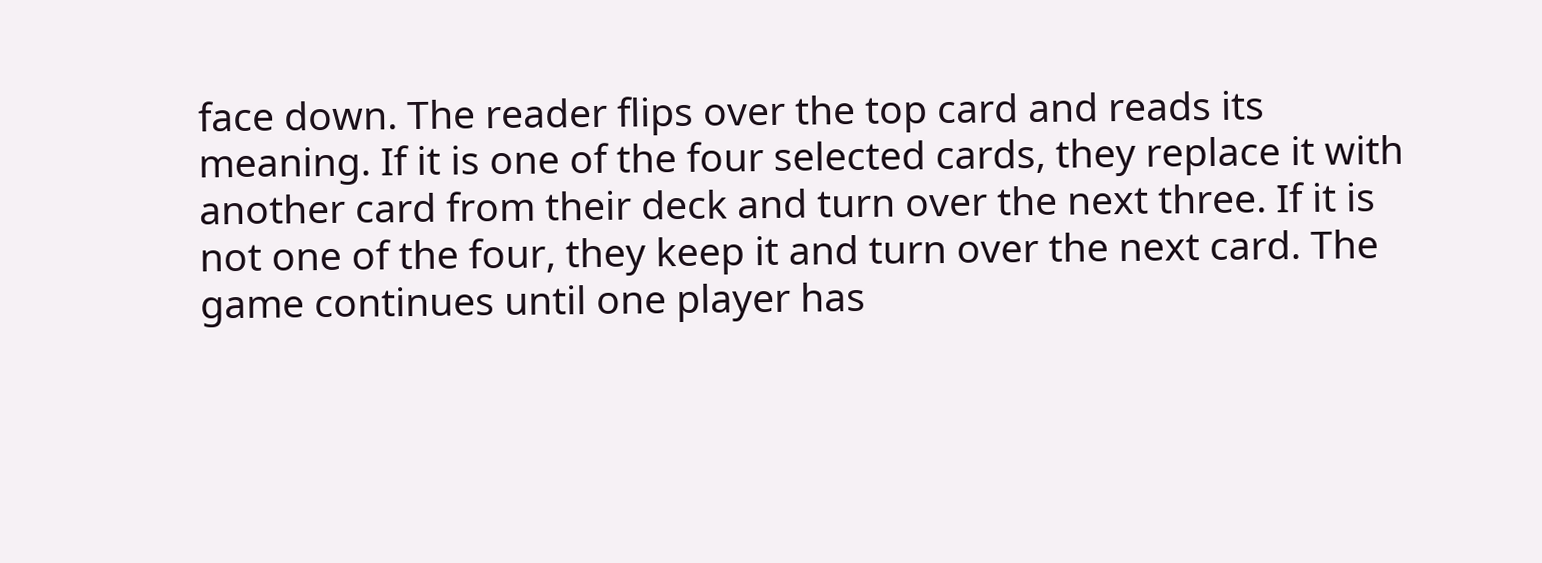face down. The reader flips over the top card and reads its meaning. If it is one of the four selected cards, they replace it with another card from their deck and turn over the next three. If it is not one of the four, they keep it and turn over the next card. The game continues until one player has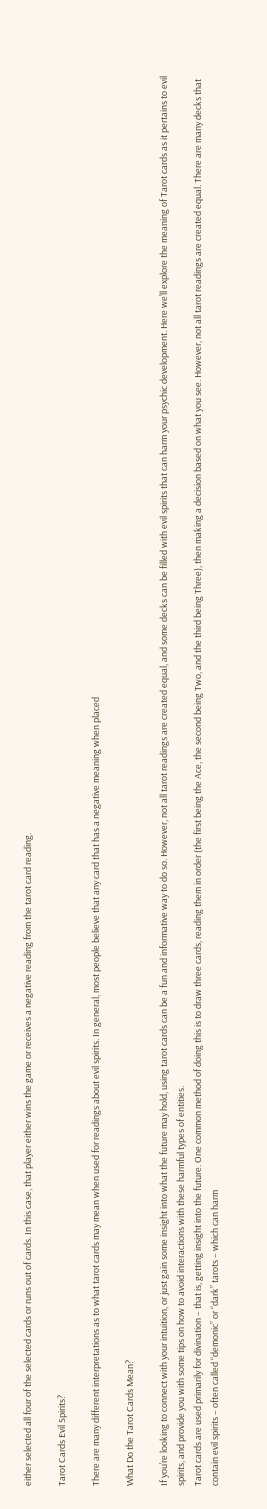either selected all four of the selected cards or runs out of cards. In this case, that player either wins the game or receives a negative reading from the tarot card reading.

Tarot Cards Evil Spirits?

There are many different interpretations as to what tarot cards may mean when used for readings about evil spirits. In general, most people believe that any card that has a negative meaning when placed

What Do the Tarot Cards Mean?

If you’re looking to connect with your intuition, or just gain some insight into what the future may hold, using tarot cards can be a fun and informative way to do so. However, not all tarot readings are created equal, and some decks can be filled with evil spirits that can harm your psychic development. Here we’ll explore the meaning of Tarot cards as it pertains to evil spirits, and provide you with some tips on how to avoid interactions with these harmful types of entities.
Tarot cards are used primarily for divination – that is, getting insight into the future. One common method of doing this is to draw three cards, reading them in order (the first being the Ace, the second being Two, and the third being Three), then making a decision based on what you see. However, not all tarot readings are created equal. There are many decks that contain evil spirits – often called “demonic” or “dark” tarots – which can harm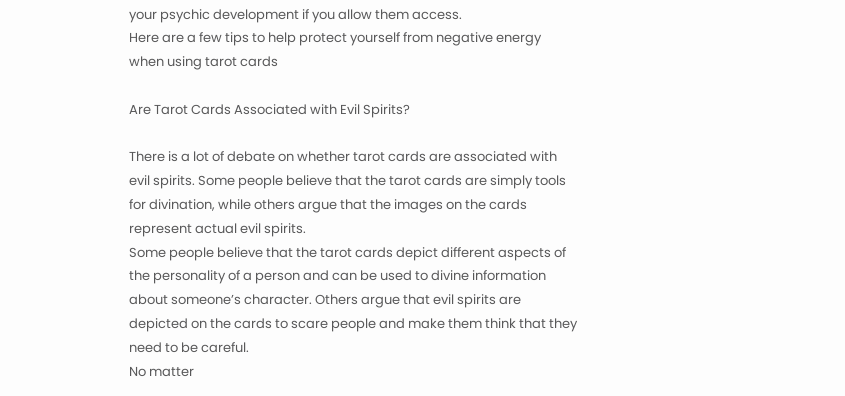your psychic development if you allow them access.
Here are a few tips to help protect yourself from negative energy when using tarot cards

Are Tarot Cards Associated with Evil Spirits?

There is a lot of debate on whether tarot cards are associated with evil spirits. Some people believe that the tarot cards are simply tools for divination, while others argue that the images on the cards represent actual evil spirits.
Some people believe that the tarot cards depict different aspects of the personality of a person and can be used to divine information about someone’s character. Others argue that evil spirits are depicted on the cards to scare people and make them think that they need to be careful.
No matter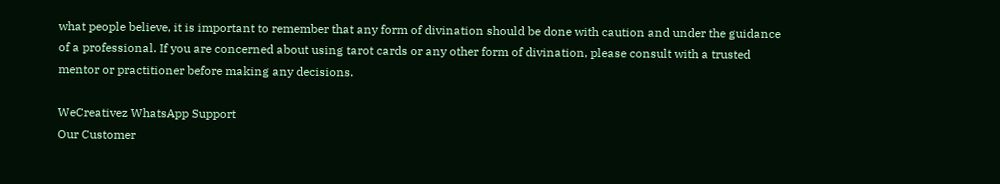what people believe, it is important to remember that any form of divination should be done with caution and under the guidance of a professional. If you are concerned about using tarot cards or any other form of divination, please consult with a trusted mentor or practitioner before making any decisions.

WeCreativez WhatsApp Support
Our Customer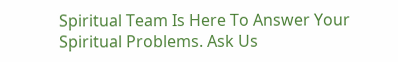Spiritual Team Is Here To Answer Your Spiritual Problems. Ask Us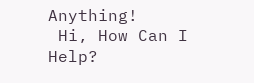Anything!
 Hi, How Can I Help?